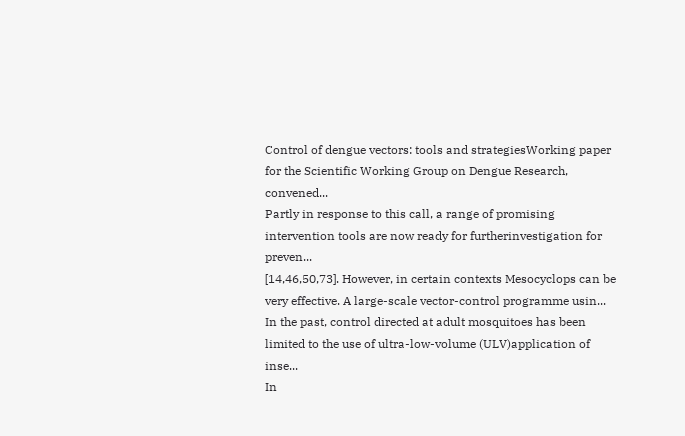Control of dengue vectors: tools and strategiesWorking paper for the Scientific Working Group on Dengue Research, convened...
Partly in response to this call, a range of promising intervention tools are now ready for furtherinvestigation for preven...
[14,46,50,73]. However, in certain contexts Mesocyclops can be very effective. A large-scale vector-control programme usin...
In the past, control directed at adult mosquitoes has been limited to the use of ultra-low-volume (ULV)application of inse...
In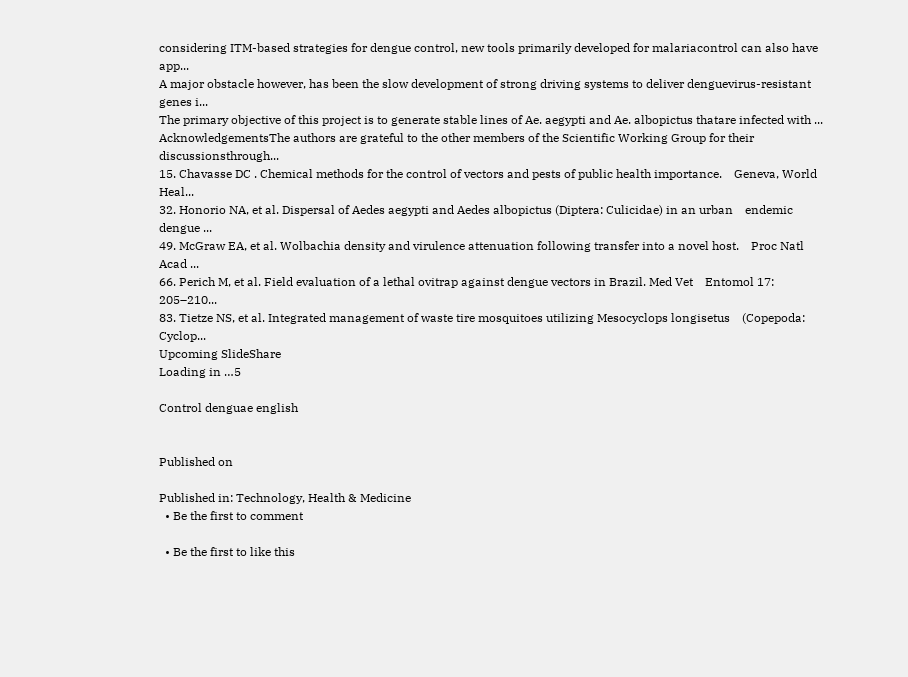considering ITM-based strategies for dengue control, new tools primarily developed for malariacontrol can also have app...
A major obstacle however, has been the slow development of strong driving systems to deliver denguevirus-resistant genes i...
The primary objective of this project is to generate stable lines of Ae. aegypti and Ae. albopictus thatare infected with ...
AcknowledgementsThe authors are grateful to the other members of the Scientific Working Group for their discussionsthrough...
15. Chavasse DC . Chemical methods for the control of vectors and pests of public health importance.    Geneva, World Heal...
32. Honorio NA, et al. Dispersal of Aedes aegypti and Aedes albopictus (Diptera: Culicidae) in an urban    endemic dengue ...
49. McGraw EA, et al. Wolbachia density and virulence attenuation following transfer into a novel host.    Proc Natl Acad ...
66. Perich M, et al. Field evaluation of a lethal ovitrap against dengue vectors in Brazil. Med Vet    Entomol 17: 205–210...
83. Tietze NS, et al. Integrated management of waste tire mosquitoes utilizing Mesocyclops longisetus    (Copepoda: Cyclop...
Upcoming SlideShare
Loading in …5

Control denguae english


Published on

Published in: Technology, Health & Medicine
  • Be the first to comment

  • Be the first to like this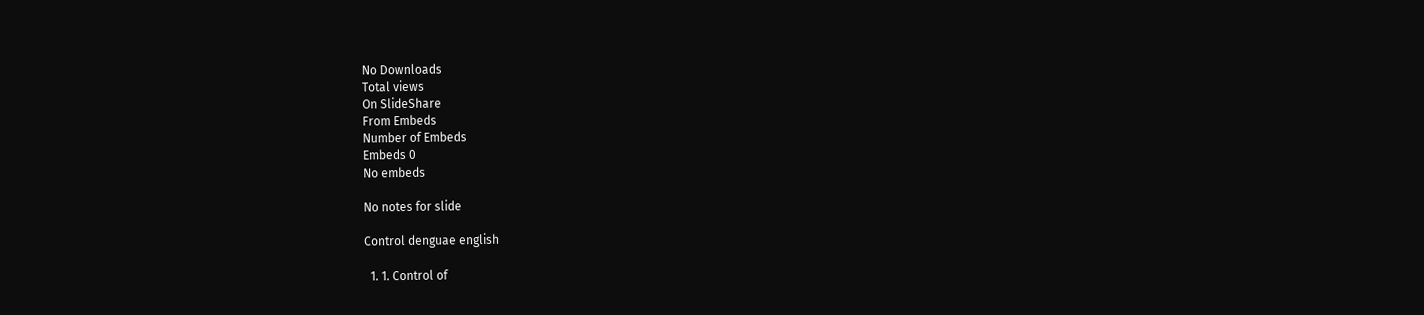No Downloads
Total views
On SlideShare
From Embeds
Number of Embeds
Embeds 0
No embeds

No notes for slide

Control denguae english

  1. 1. Control of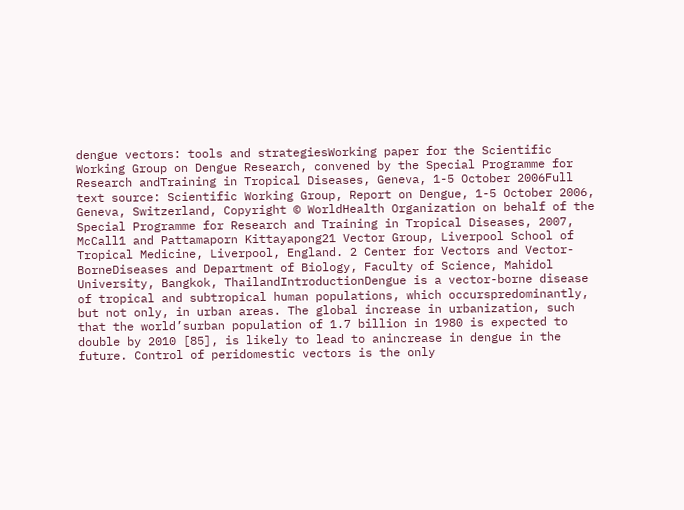dengue vectors: tools and strategiesWorking paper for the Scientific Working Group on Dengue Research, convened by the Special Programme for Research andTraining in Tropical Diseases, Geneva, 1-5 October 2006Full text source: Scientific Working Group, Report on Dengue, 1-5 October 2006, Geneva, Switzerland, Copyright © WorldHealth Organization on behalf of the Special Programme for Research and Training in Tropical Diseases, 2007, McCall1 and Pattamaporn Kittayapong21 Vector Group, Liverpool School of Tropical Medicine, Liverpool, England. 2 Center for Vectors and Vector-BorneDiseases and Department of Biology, Faculty of Science, Mahidol University, Bangkok, ThailandIntroductionDengue is a vector-borne disease of tropical and subtropical human populations, which occurspredominantly, but not only, in urban areas. The global increase in urbanization, such that the world’surban population of 1.7 billion in 1980 is expected to double by 2010 [85], is likely to lead to anincrease in dengue in the future. Control of peridomestic vectors is the only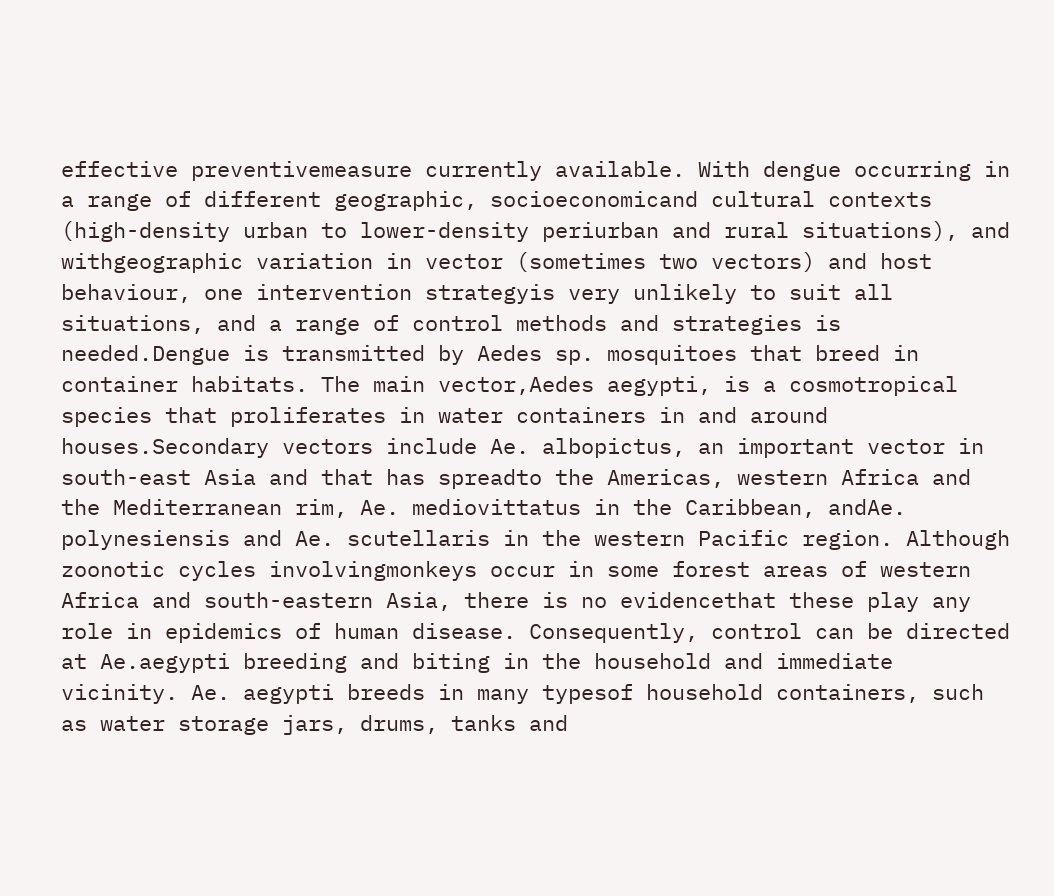effective preventivemeasure currently available. With dengue occurring in a range of different geographic, socioeconomicand cultural contexts (high-density urban to lower-density periurban and rural situations), and withgeographic variation in vector (sometimes two vectors) and host behaviour, one intervention strategyis very unlikely to suit all situations, and a range of control methods and strategies is needed.Dengue is transmitted by Aedes sp. mosquitoes that breed in container habitats. The main vector,Aedes aegypti, is a cosmotropical species that proliferates in water containers in and around houses.Secondary vectors include Ae. albopictus, an important vector in south-east Asia and that has spreadto the Americas, western Africa and the Mediterranean rim, Ae. mediovittatus in the Caribbean, andAe. polynesiensis and Ae. scutellaris in the western Pacific region. Although zoonotic cycles involvingmonkeys occur in some forest areas of western Africa and south-eastern Asia, there is no evidencethat these play any role in epidemics of human disease. Consequently, control can be directed at Ae.aegypti breeding and biting in the household and immediate vicinity. Ae. aegypti breeds in many typesof household containers, such as water storage jars, drums, tanks and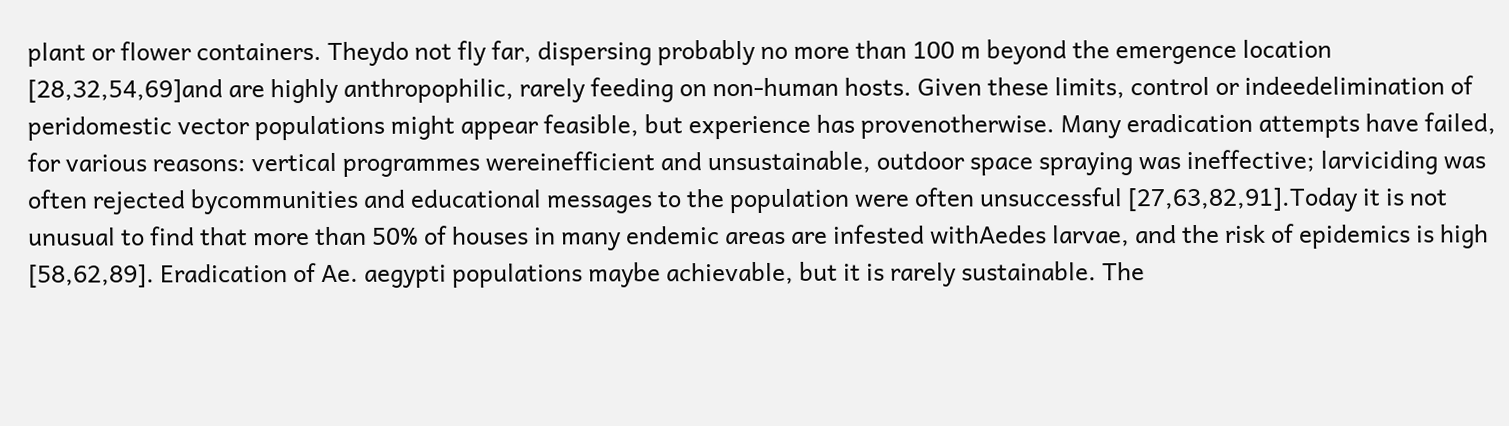plant or flower containers. Theydo not fly far, dispersing probably no more than 100 m beyond the emergence location [28,32,54,69]and are highly anthropophilic, rarely feeding on non-human hosts. Given these limits, control or indeedelimination of peridomestic vector populations might appear feasible, but experience has provenotherwise. Many eradication attempts have failed, for various reasons: vertical programmes wereinefficient and unsustainable, outdoor space spraying was ineffective; larviciding was often rejected bycommunities and educational messages to the population were often unsuccessful [27,63,82,91].Today it is not unusual to find that more than 50% of houses in many endemic areas are infested withAedes larvae, and the risk of epidemics is high [58,62,89]. Eradication of Ae. aegypti populations maybe achievable, but it is rarely sustainable. The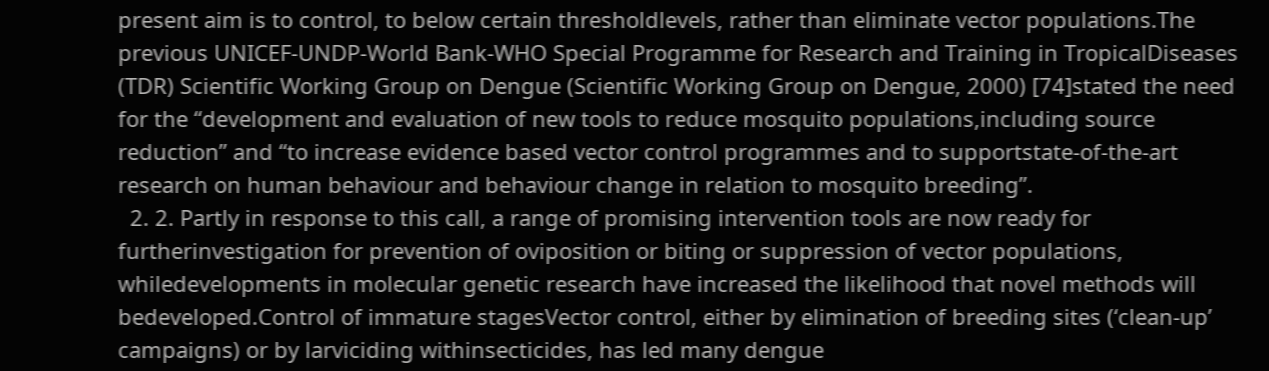present aim is to control, to below certain thresholdlevels, rather than eliminate vector populations.The previous UNICEF-UNDP-World Bank-WHO Special Programme for Research and Training in TropicalDiseases (TDR) Scientific Working Group on Dengue (Scientific Working Group on Dengue, 2000) [74]stated the need for the “development and evaluation of new tools to reduce mosquito populations,including source reduction” and “to increase evidence based vector control programmes and to supportstate-of-the-art research on human behaviour and behaviour change in relation to mosquito breeding”.
  2. 2. Partly in response to this call, a range of promising intervention tools are now ready for furtherinvestigation for prevention of oviposition or biting or suppression of vector populations, whiledevelopments in molecular genetic research have increased the likelihood that novel methods will bedeveloped.Control of immature stagesVector control, either by elimination of breeding sites (‘clean-up’ campaigns) or by larviciding withinsecticides, has led many dengue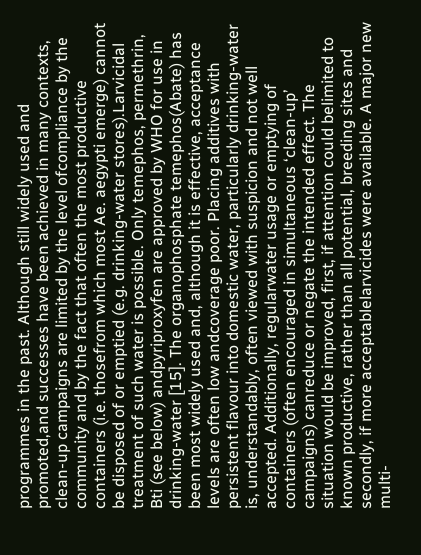programmes in the past. Although still widely used and promoted,and successes have been achieved in many contexts, clean-up campaigns are limited by the level ofcompliance by the community and by the fact that often the most productive containers (i.e. thosefrom which most Ae. aegypti emerge) cannot be disposed of or emptied (e.g. drinking-water stores).Larvicidal treatment of such water is possible. Only temephos, permethrin, Bti (see below) andpyriproxyfen are approved by WHO for use in drinking-water [15]. The organophosphate temephos(Abate) has been most widely used and, although it is effective, acceptance levels are often low andcoverage poor. Placing additives with persistent flavour into domestic water, particularly drinking-water is, understandably, often viewed with suspicion and not well accepted. Additionally, regularwater usage or emptying of containers (often encouraged in simultaneous ‘clean-up’ campaigns) canreduce or negate the intended effect. The situation would be improved, first, if attention could belimited to known productive, rather than all potential, breeding sites and secondly, if more acceptablelarvicides were available. A major new multi-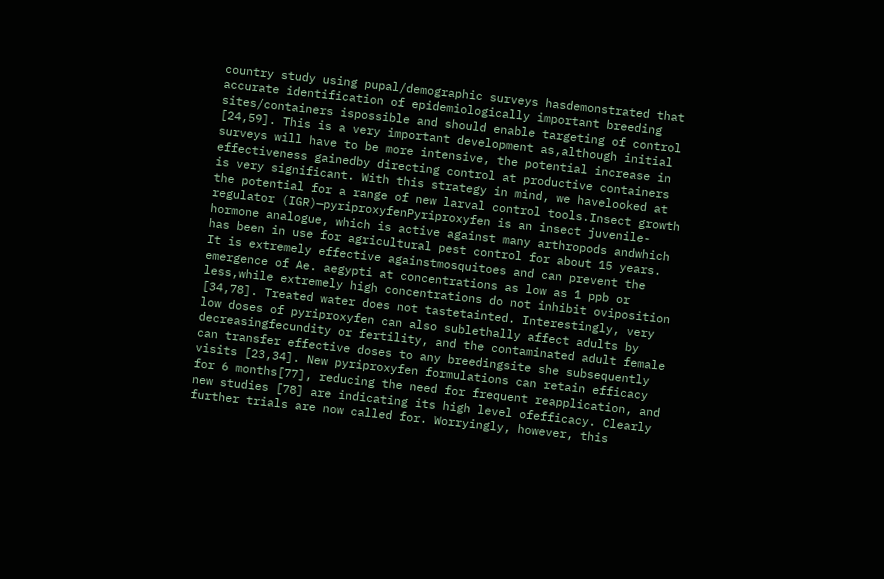country study using pupal/demographic surveys hasdemonstrated that accurate identification of epidemiologically important breeding sites/containers ispossible and should enable targeting of control [24,59]. This is a very important development as,although initial surveys will have to be more intensive, the potential increase in effectiveness gainedby directing control at productive containers is very significant. With this strategy in mind, we havelooked at the potential for a range of new larval control tools.Insect growth regulator (IGR)—pyriproxyfenPyriproxyfen is an insect juvenile-hormone analogue, which is active against many arthropods andwhich has been in use for agricultural pest control for about 15 years. It is extremely effective againstmosquitoes and can prevent the emergence of Ae. aegypti at concentrations as low as 1 ppb or less,while extremely high concentrations do not inhibit oviposition [34,78]. Treated water does not tastetainted. Interestingly, very low doses of pyriproxyfen can also sublethally affect adults by decreasingfecundity or fertility, and the contaminated adult female can transfer effective doses to any breedingsite she subsequently visits [23,34]. New pyriproxyfen formulations can retain efficacy for 6 months[77], reducing the need for frequent reapplication, and new studies [78] are indicating its high level ofefficacy. Clearly further trials are now called for. Worryingly, however, this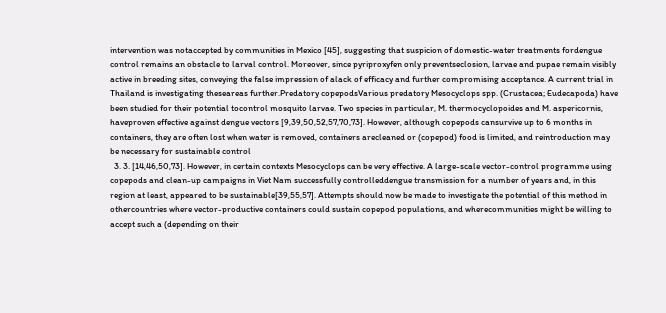intervention was notaccepted by communities in Mexico [45], suggesting that suspicion of domestic-water treatments fordengue control remains an obstacle to larval control. Moreover, since pyriproxyfen only preventseclosion, larvae and pupae remain visibly active in breeding sites, conveying the false impression of alack of efficacy and further compromising acceptance. A current trial in Thailand is investigating theseareas further.Predatory copepodsVarious predatory Mesocyclops spp. (Crustacea; Eudecapoda) have been studied for their potential tocontrol mosquito larvae. Two species in particular, M. thermocyclopoides and M. aspericornis, haveproven effective against dengue vectors [9,39,50,52,57,70,73]. However, although copepods cansurvive up to 6 months in containers, they are often lost when water is removed, containers arecleaned or (copepod) food is limited, and reintroduction may be necessary for sustainable control
  3. 3. [14,46,50,73]. However, in certain contexts Mesocyclops can be very effective. A large-scale vector-control programme using copepods and clean-up campaigns in Viet Nam successfully controlleddengue transmission for a number of years and, in this region at least, appeared to be sustainable[39,55,57]. Attempts should now be made to investigate the potential of this method in othercountries where vector-productive containers could sustain copepod populations, and wherecommunities might be willing to accept such a (depending on their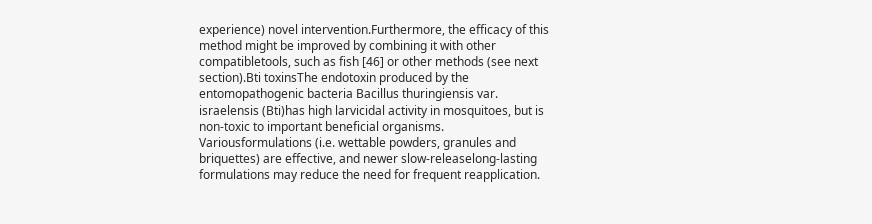experience) novel intervention.Furthermore, the efficacy of this method might be improved by combining it with other compatibletools, such as fish [46] or other methods (see next section).Bti toxinsThe endotoxin produced by the entomopathogenic bacteria Bacillus thuringiensis var. israelensis (Bti)has high larvicidal activity in mosquitoes, but is non-toxic to important beneficial organisms. Variousformulations (i.e. wettable powders, granules and briquettes) are effective, and newer slow-releaselong-lasting formulations may reduce the need for frequent reapplication.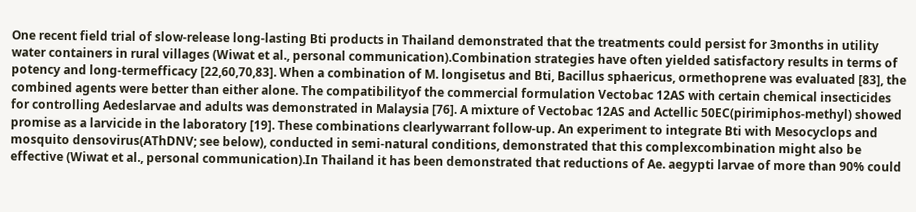One recent field trial of slow-release long-lasting Bti products in Thailand demonstrated that the treatments could persist for 3months in utility water containers in rural villages (Wiwat et al., personal communication).Combination strategies have often yielded satisfactory results in terms of potency and long-termefficacy [22,60,70,83]. When a combination of M. longisetus and Bti, Bacillus sphaericus, ormethoprene was evaluated [83], the combined agents were better than either alone. The compatibilityof the commercial formulation Vectobac 12AS with certain chemical insecticides for controlling Aedeslarvae and adults was demonstrated in Malaysia [76]. A mixture of Vectobac 12AS and Actellic 50EC(pirimiphos-methyl) showed promise as a larvicide in the laboratory [19]. These combinations clearlywarrant follow-up. An experiment to integrate Bti with Mesocyclops and mosquito densovirus(AThDNV; see below), conducted in semi-natural conditions, demonstrated that this complexcombination might also be effective (Wiwat et al., personal communication).In Thailand it has been demonstrated that reductions of Ae. aegypti larvae of more than 90% could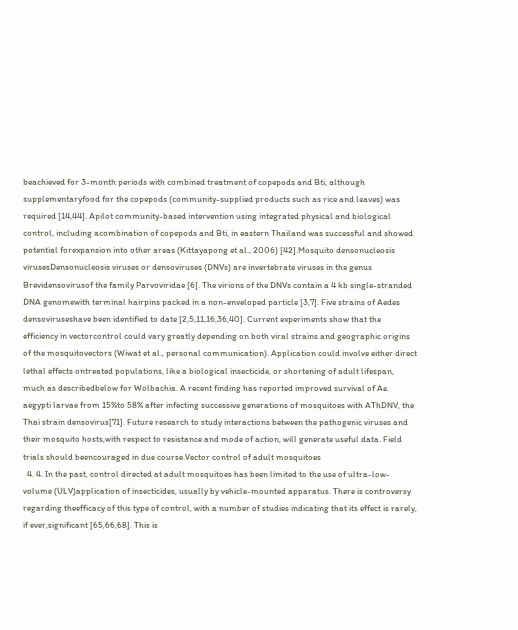beachieved for 3-month periods with combined treatment of copepods and Bti, although supplementaryfood for the copepods (community-supplied products such as rice and leaves) was required [14,44]. Apilot community-based intervention using integrated physical and biological control, including acombination of copepods and Bti, in eastern Thailand was successful and showed potential forexpansion into other areas (Kittayapong et al., 2006) [42].Mosquito densonucleosis virusesDensonucleosis viruses or densoviruses (DNVs) are invertebrate viruses in the genus Brevidensovirusof the family Parvoviridae [6]. The virions of the DNVs contain a 4 kb single-stranded DNA genomewith terminal hairpins packed in a non-enveloped particle [3,7]. Five strains of Aedes densoviruseshave been identified to date [2,5,11,16,36,40]. Current experiments show that the efficiency in vectorcontrol could vary greatly depending on both viral strains and geographic origins of the mosquitovectors (Wiwat et al., personal communication). Application could involve either direct lethal effects ontreated populations, like a biological insecticide, or shortening of adult lifespan, much as describedbelow for Wolbachia. A recent finding has reported improved survival of Ae. aegypti larvae from 15%to 58% after infecting successive generations of mosquitoes with AThDNV, the Thai strain densovirus[71]. Future research to study interactions between the pathogenic viruses and their mosquito hosts,with respect to resistance and mode of action, will generate useful data. Field trials should beencouraged in due course.Vector control of adult mosquitoes
  4. 4. In the past, control directed at adult mosquitoes has been limited to the use of ultra-low-volume (ULV)application of insecticides, usually by vehicle-mounted apparatus. There is controversy regarding theefficacy of this type of control, with a number of studies indicating that its effect is rarely, if ever,significant [65,66,68]. This is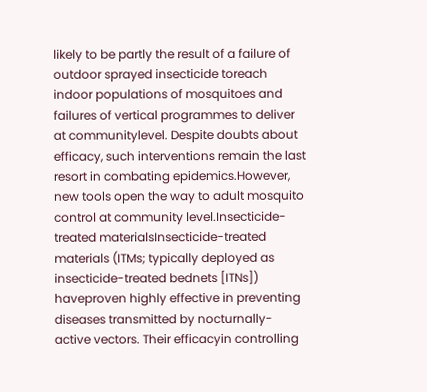likely to be partly the result of a failure of outdoor sprayed insecticide toreach indoor populations of mosquitoes and failures of vertical programmes to deliver at communitylevel. Despite doubts about efficacy, such interventions remain the last resort in combating epidemics.However, new tools open the way to adult mosquito control at community level.Insecticide-treated materialsInsecticide-treated materials (ITMs; typically deployed as insecticide-treated bednets [ITNs]) haveproven highly effective in preventing diseases transmitted by nocturnally-active vectors. Their efficacyin controlling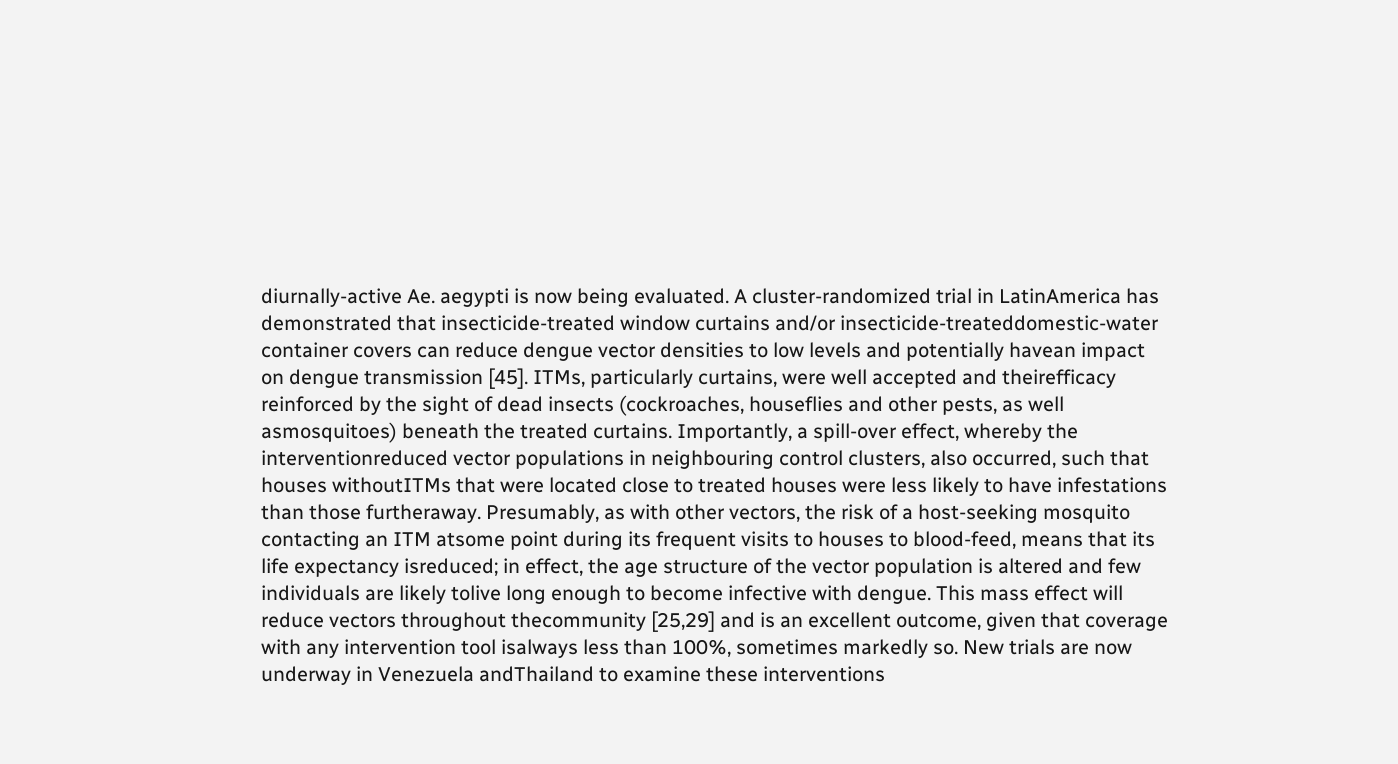diurnally-active Ae. aegypti is now being evaluated. A cluster-randomized trial in LatinAmerica has demonstrated that insecticide-treated window curtains and/or insecticide-treateddomestic-water container covers can reduce dengue vector densities to low levels and potentially havean impact on dengue transmission [45]. ITMs, particularly curtains, were well accepted and theirefficacy reinforced by the sight of dead insects (cockroaches, houseflies and other pests, as well asmosquitoes) beneath the treated curtains. Importantly, a spill-over effect, whereby the interventionreduced vector populations in neighbouring control clusters, also occurred, such that houses withoutITMs that were located close to treated houses were less likely to have infestations than those furtheraway. Presumably, as with other vectors, the risk of a host-seeking mosquito contacting an ITM atsome point during its frequent visits to houses to blood-feed, means that its life expectancy isreduced; in effect, the age structure of the vector population is altered and few individuals are likely tolive long enough to become infective with dengue. This mass effect will reduce vectors throughout thecommunity [25,29] and is an excellent outcome, given that coverage with any intervention tool isalways less than 100%, sometimes markedly so. New trials are now underway in Venezuela andThailand to examine these interventions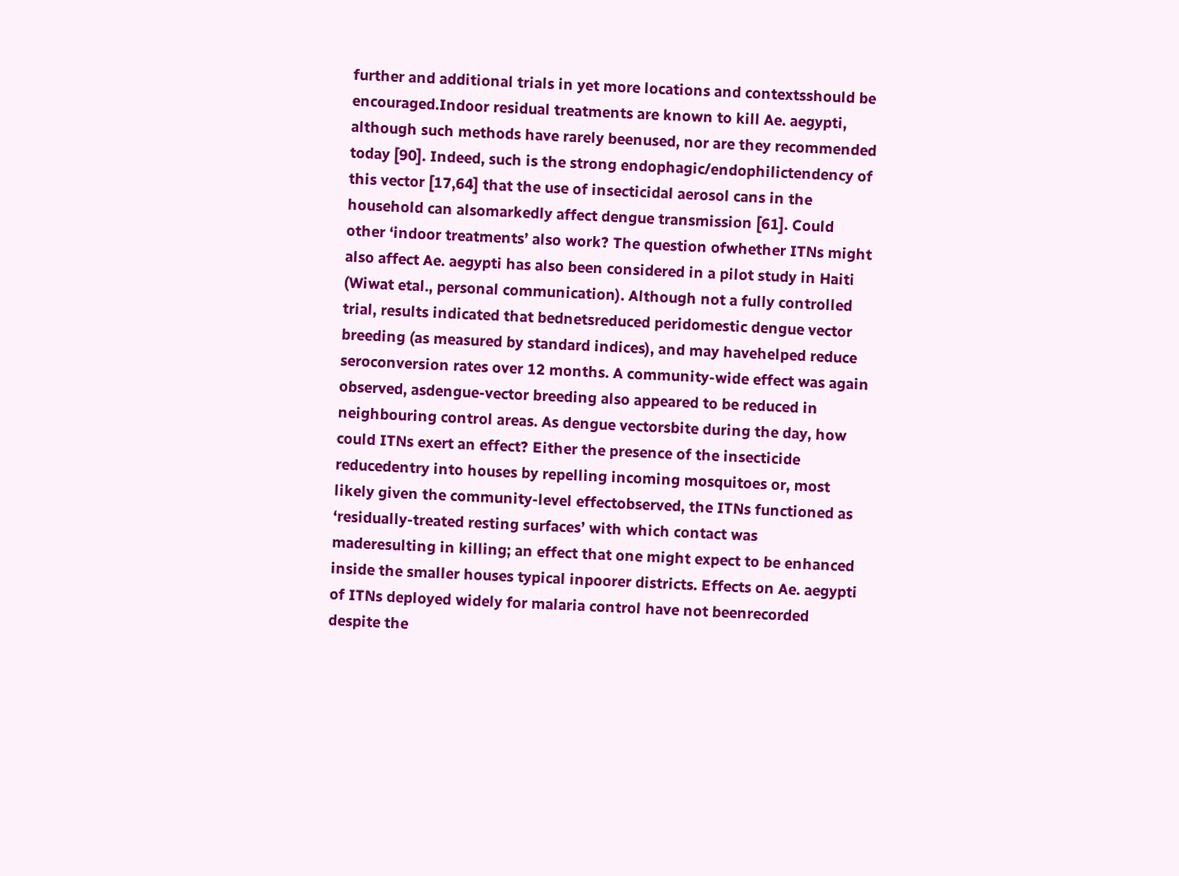further and additional trials in yet more locations and contextsshould be encouraged.Indoor residual treatments are known to kill Ae. aegypti, although such methods have rarely beenused, nor are they recommended today [90]. Indeed, such is the strong endophagic/endophilictendency of this vector [17,64] that the use of insecticidal aerosol cans in the household can alsomarkedly affect dengue transmission [61]. Could other ‘indoor treatments’ also work? The question ofwhether ITNs might also affect Ae. aegypti has also been considered in a pilot study in Haiti (Wiwat etal., personal communication). Although not a fully controlled trial, results indicated that bednetsreduced peridomestic dengue vector breeding (as measured by standard indices), and may havehelped reduce seroconversion rates over 12 months. A community-wide effect was again observed, asdengue-vector breeding also appeared to be reduced in neighbouring control areas. As dengue vectorsbite during the day, how could ITNs exert an effect? Either the presence of the insecticide reducedentry into houses by repelling incoming mosquitoes or, most likely given the community-level effectobserved, the ITNs functioned as ‘residually-treated resting surfaces’ with which contact was maderesulting in killing; an effect that one might expect to be enhanced inside the smaller houses typical inpoorer districts. Effects on Ae. aegypti of ITNs deployed widely for malaria control have not beenrecorded despite the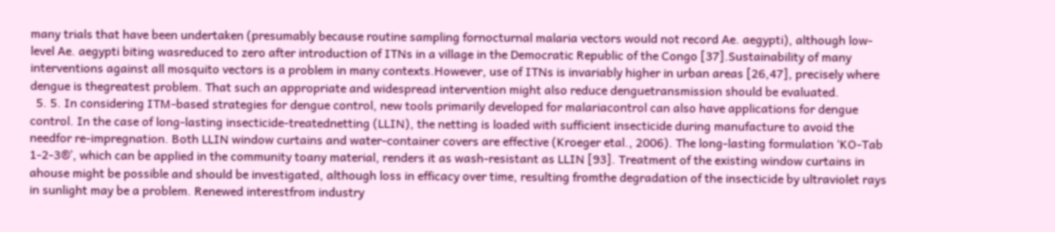many trials that have been undertaken (presumably because routine sampling fornocturnal malaria vectors would not record Ae. aegypti), although low-level Ae. aegypti biting wasreduced to zero after introduction of ITNs in a village in the Democratic Republic of the Congo [37].Sustainability of many interventions against all mosquito vectors is a problem in many contexts.However, use of ITNs is invariably higher in urban areas [26,47], precisely where dengue is thegreatest problem. That such an appropriate and widespread intervention might also reduce denguetransmission should be evaluated.
  5. 5. In considering ITM-based strategies for dengue control, new tools primarily developed for malariacontrol can also have applications for dengue control. In the case of long-lasting insecticide-treatednetting (LLIN), the netting is loaded with sufficient insecticide during manufacture to avoid the needfor re-impregnation. Both LLIN window curtains and water-container covers are effective (Kroeger etal., 2006). The long-lasting formulation ‘KO-Tab 1-2-3®’, which can be applied in the community toany material, renders it as wash-resistant as LLIN [93]. Treatment of the existing window curtains in ahouse might be possible and should be investigated, although loss in efficacy over time, resulting fromthe degradation of the insecticide by ultraviolet rays in sunlight may be a problem. Renewed interestfrom industry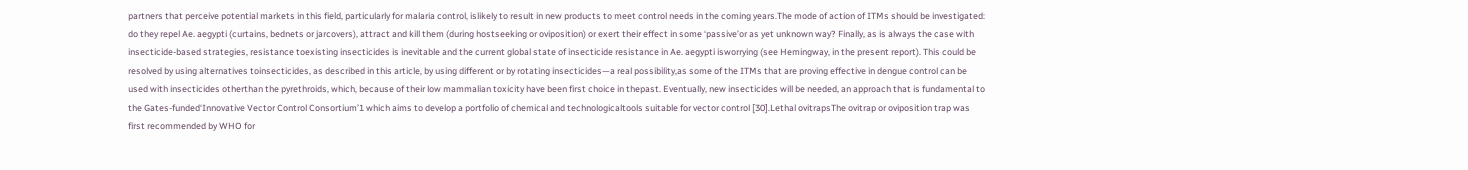partners that perceive potential markets in this field, particularly for malaria control, islikely to result in new products to meet control needs in the coming years.The mode of action of ITMs should be investigated: do they repel Ae. aegypti (curtains, bednets or jarcovers), attract and kill them (during hostseeking or oviposition) or exert their effect in some ‘passive’or as yet unknown way? Finally, as is always the case with insecticide-based strategies, resistance toexisting insecticides is inevitable and the current global state of insecticide resistance in Ae. aegypti isworrying (see Hemingway, in the present report). This could be resolved by using alternatives toinsecticides, as described in this article, by using different or by rotating insecticides—a real possibility,as some of the ITMs that are proving effective in dengue control can be used with insecticides otherthan the pyrethroids, which, because of their low mammalian toxicity have been first choice in thepast. Eventually, new insecticides will be needed, an approach that is fundamental to the Gates-funded‘Innovative Vector Control Consortium’1 which aims to develop a portfolio of chemical and technologicaltools suitable for vector control [30].Lethal ovitrapsThe ovitrap or oviposition trap was first recommended by WHO for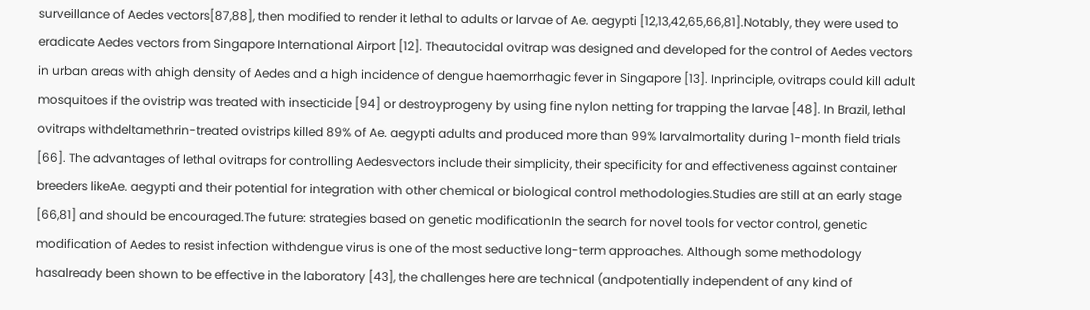surveillance of Aedes vectors[87,88], then modified to render it lethal to adults or larvae of Ae. aegypti [12,13,42,65,66,81].Notably, they were used to eradicate Aedes vectors from Singapore International Airport [12]. Theautocidal ovitrap was designed and developed for the control of Aedes vectors in urban areas with ahigh density of Aedes and a high incidence of dengue haemorrhagic fever in Singapore [13]. Inprinciple, ovitraps could kill adult mosquitoes if the ovistrip was treated with insecticide [94] or destroyprogeny by using fine nylon netting for trapping the larvae [48]. In Brazil, lethal ovitraps withdeltamethrin-treated ovistrips killed 89% of Ae. aegypti adults and produced more than 99% larvalmortality during 1-month field trials [66]. The advantages of lethal ovitraps for controlling Aedesvectors include their simplicity, their specificity for and effectiveness against container breeders likeAe. aegypti and their potential for integration with other chemical or biological control methodologies.Studies are still at an early stage [66,81] and should be encouraged.The future: strategies based on genetic modificationIn the search for novel tools for vector control, genetic modification of Aedes to resist infection withdengue virus is one of the most seductive long-term approaches. Although some methodology hasalready been shown to be effective in the laboratory [43], the challenges here are technical (andpotentially independent of any kind of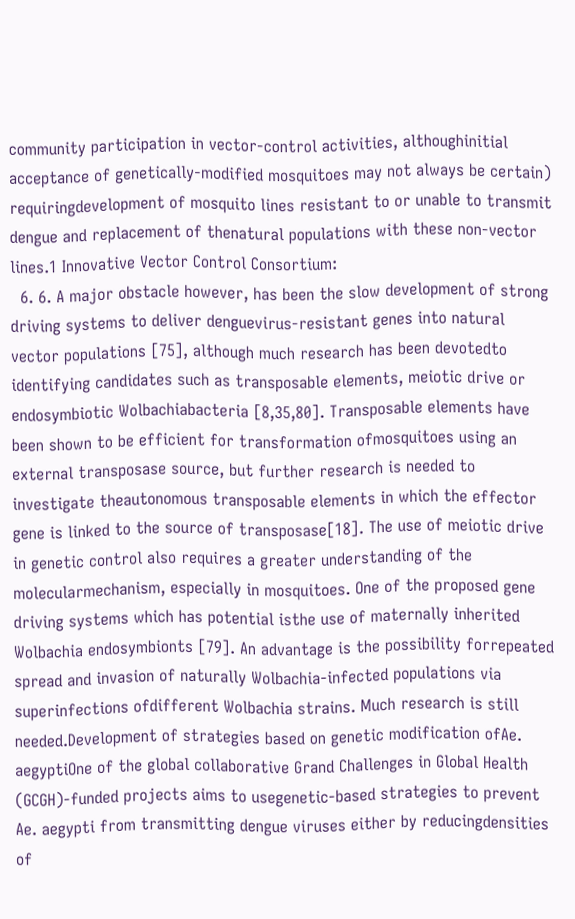community participation in vector-control activities, althoughinitial acceptance of genetically-modified mosquitoes may not always be certain) requiringdevelopment of mosquito lines resistant to or unable to transmit dengue and replacement of thenatural populations with these non-vector lines.1 Innovative Vector Control Consortium:
  6. 6. A major obstacle however, has been the slow development of strong driving systems to deliver denguevirus-resistant genes into natural vector populations [75], although much research has been devotedto identifying candidates such as transposable elements, meiotic drive or endosymbiotic Wolbachiabacteria [8,35,80]. Transposable elements have been shown to be efficient for transformation ofmosquitoes using an external transposase source, but further research is needed to investigate theautonomous transposable elements in which the effector gene is linked to the source of transposase[18]. The use of meiotic drive in genetic control also requires a greater understanding of the molecularmechanism, especially in mosquitoes. One of the proposed gene driving systems which has potential isthe use of maternally inherited Wolbachia endosymbionts [79]. An advantage is the possibility forrepeated spread and invasion of naturally Wolbachia-infected populations via superinfections ofdifferent Wolbachia strains. Much research is still needed.Development of strategies based on genetic modification ofAe. aegyptiOne of the global collaborative Grand Challenges in Global Health (GCGH)-funded projects aims to usegenetic-based strategies to prevent Ae. aegypti from transmitting dengue viruses either by reducingdensities of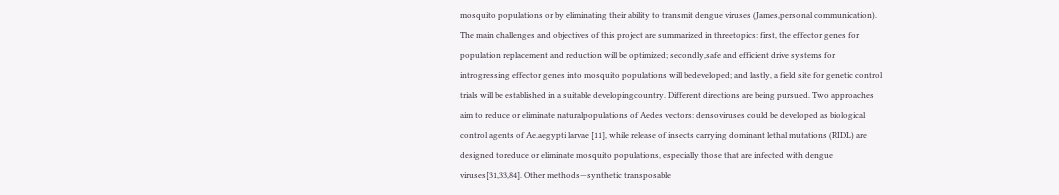mosquito populations or by eliminating their ability to transmit dengue viruses (James,personal communication). The main challenges and objectives of this project are summarized in threetopics: first, the effector genes for population replacement and reduction will be optimized; secondly,safe and efficient drive systems for introgressing effector genes into mosquito populations will bedeveloped; and lastly, a field site for genetic control trials will be established in a suitable developingcountry. Different directions are being pursued. Two approaches aim to reduce or eliminate naturalpopulations of Aedes vectors: densoviruses could be developed as biological control agents of Ae.aegypti larvae [11], while release of insects carrying dominant lethal mutations (RIDL) are designed toreduce or eliminate mosquito populations, especially those that are infected with dengue viruses[31,33,84]. Other methods—synthetic transposable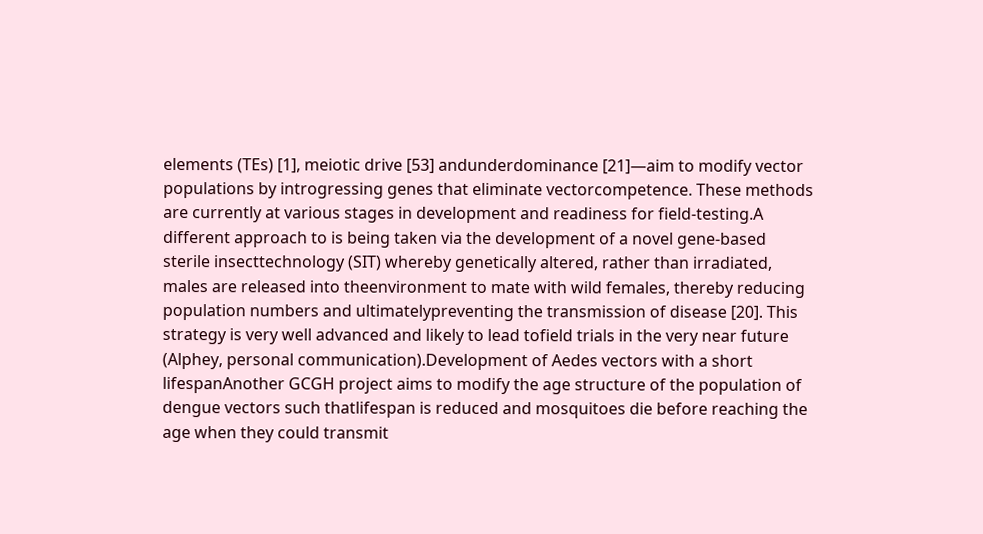elements (TEs) [1], meiotic drive [53] andunderdominance [21]—aim to modify vector populations by introgressing genes that eliminate vectorcompetence. These methods are currently at various stages in development and readiness for field-testing.A different approach to is being taken via the development of a novel gene-based sterile insecttechnology (SIT) whereby genetically altered, rather than irradiated, males are released into theenvironment to mate with wild females, thereby reducing population numbers and ultimatelypreventing the transmission of disease [20]. This strategy is very well advanced and likely to lead tofield trials in the very near future (Alphey, personal communication).Development of Aedes vectors with a short lifespanAnother GCGH project aims to modify the age structure of the population of dengue vectors such thatlifespan is reduced and mosquitoes die before reaching the age when they could transmit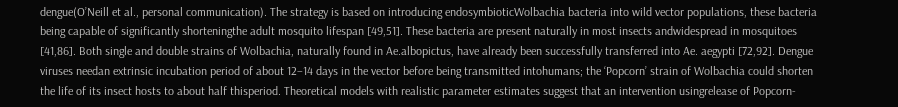dengue(O’Neill et al., personal communication). The strategy is based on introducing endosymbioticWolbachia bacteria into wild vector populations, these bacteria being capable of significantly shorteningthe adult mosquito lifespan [49,51]. These bacteria are present naturally in most insects andwidespread in mosquitoes [41,86]. Both single and double strains of Wolbachia, naturally found in Ae.albopictus, have already been successfully transferred into Ae. aegypti [72,92]. Dengue viruses needan extrinsic incubation period of about 12–14 days in the vector before being transmitted intohumans; the ‘Popcorn’ strain of Wolbachia could shorten the life of its insect hosts to about half thisperiod. Theoretical models with realistic parameter estimates suggest that an intervention usingrelease of Popcorn-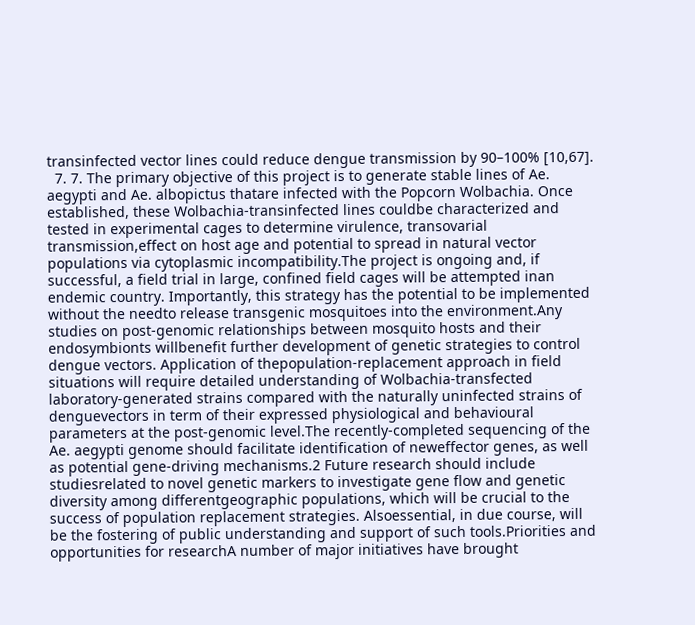transinfected vector lines could reduce dengue transmission by 90–100% [10,67].
  7. 7. The primary objective of this project is to generate stable lines of Ae. aegypti and Ae. albopictus thatare infected with the Popcorn Wolbachia. Once established, these Wolbachia-transinfected lines couldbe characterized and tested in experimental cages to determine virulence, transovarial transmission,effect on host age and potential to spread in natural vector populations via cytoplasmic incompatibility.The project is ongoing and, if successful, a field trial in large, confined field cages will be attempted inan endemic country. Importantly, this strategy has the potential to be implemented without the needto release transgenic mosquitoes into the environment.Any studies on post-genomic relationships between mosquito hosts and their endosymbionts willbenefit further development of genetic strategies to control dengue vectors. Application of thepopulation-replacement approach in field situations will require detailed understanding of Wolbachia-transfected laboratory-generated strains compared with the naturally uninfected strains of denguevectors in term of their expressed physiological and behavioural parameters at the post-genomic level.The recently-completed sequencing of the Ae. aegypti genome should facilitate identification of neweffector genes, as well as potential gene-driving mechanisms.2 Future research should include studiesrelated to novel genetic markers to investigate gene flow and genetic diversity among differentgeographic populations, which will be crucial to the success of population replacement strategies. Alsoessential, in due course, will be the fostering of public understanding and support of such tools.Priorities and opportunities for researchA number of major initiatives have brought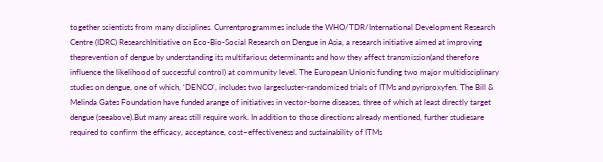together scientists from many disciplines. Currentprogrammes include the WHO/TDR/International Development Research Centre (IDRC) ResearchInitiative on Eco-Bio-Social Research on Dengue in Asia, a research initiative aimed at improving theprevention of dengue by understanding its multifarious determinants and how they affect transmission(and therefore influence the likelihood of successful control) at community level. The European Unionis funding two major multidisciplinary studies on dengue, one of which, ‘DENCO’, includes two largecluster-randomized trials of ITMs and pyriproxyfen. The Bill & Melinda Gates Foundation have funded arange of initiatives in vector-borne diseases, three of which at least directly target dengue (seeabove).But many areas still require work. In addition to those directions already mentioned, further studiesare required to confirm the efficacy, acceptance, cost–effectiveness and sustainability of ITMs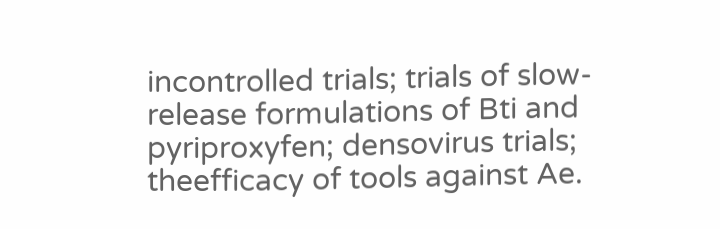incontrolled trials; trials of slow-release formulations of Bti and pyriproxyfen; densovirus trials; theefficacy of tools against Ae.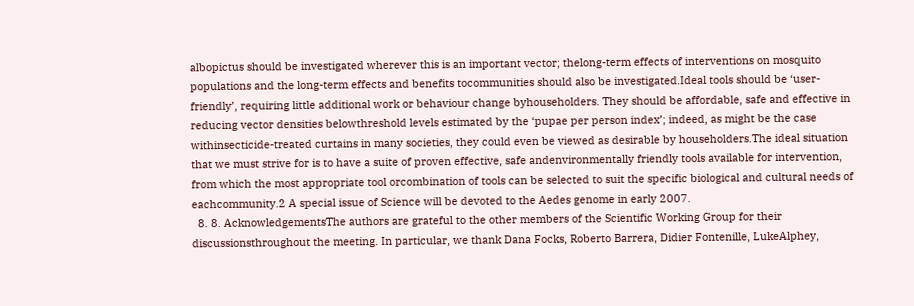albopictus should be investigated wherever this is an important vector; thelong-term effects of interventions on mosquito populations and the long-term effects and benefits tocommunities should also be investigated.Ideal tools should be ‘user-friendly’, requiring little additional work or behaviour change byhouseholders. They should be affordable, safe and effective in reducing vector densities belowthreshold levels estimated by the ‘pupae per person index’; indeed, as might be the case withinsecticide-treated curtains in many societies, they could even be viewed as desirable by householders.The ideal situation that we must strive for is to have a suite of proven effective, safe andenvironmentally friendly tools available for intervention, from which the most appropriate tool orcombination of tools can be selected to suit the specific biological and cultural needs of eachcommunity.2 A special issue of Science will be devoted to the Aedes genome in early 2007.
  8. 8. AcknowledgementsThe authors are grateful to the other members of the Scientific Working Group for their discussionsthroughout the meeting. In particular, we thank Dana Focks, Roberto Barrera, Didier Fontenille, LukeAlphey,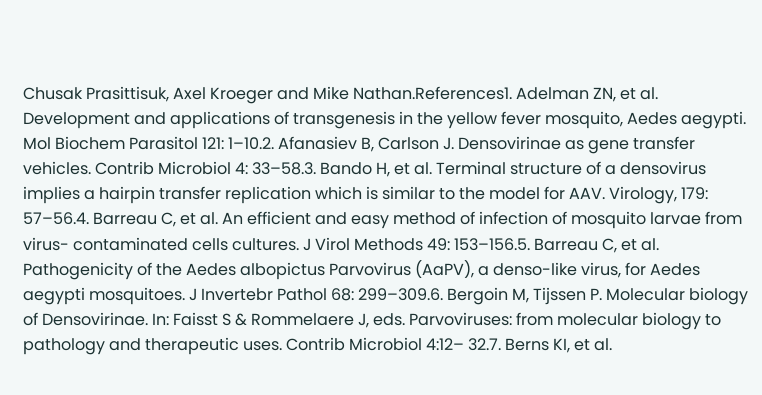Chusak Prasittisuk, Axel Kroeger and Mike Nathan.References1. Adelman ZN, et al. Development and applications of transgenesis in the yellow fever mosquito, Aedes aegypti. Mol Biochem Parasitol 121: 1–10.2. Afanasiev B, Carlson J. Densovirinae as gene transfer vehicles. Contrib Microbiol 4: 33–58.3. Bando H, et al. Terminal structure of a densovirus implies a hairpin transfer replication which is similar to the model for AAV. Virology, 179: 57–56.4. Barreau C, et al. An efficient and easy method of infection of mosquito larvae from virus- contaminated cells cultures. J Virol Methods 49: 153–156.5. Barreau C, et al. Pathogenicity of the Aedes albopictus Parvovirus (AaPV), a denso-like virus, for Aedes aegypti mosquitoes. J Invertebr Pathol 68: 299–309.6. Bergoin M, Tijssen P. Molecular biology of Densovirinae. In: Faisst S & Rommelaere J, eds. Parvoviruses: from molecular biology to pathology and therapeutic uses. Contrib Microbiol 4:12– 32.7. Berns KI, et al.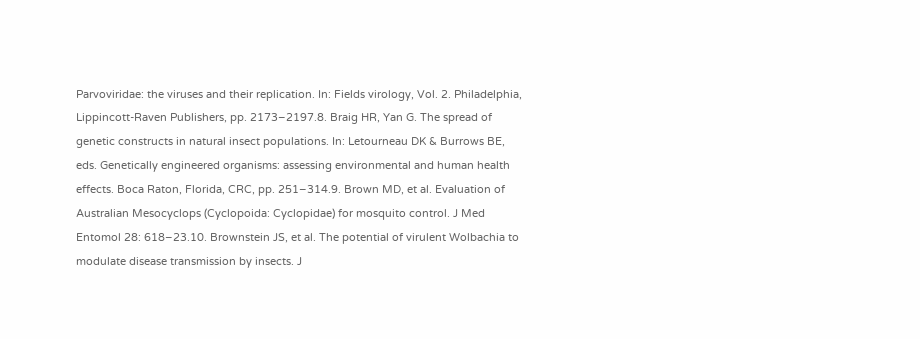Parvoviridae: the viruses and their replication. In: Fields virology, Vol. 2. Philadelphia, Lippincott-Raven Publishers, pp. 2173–2197.8. Braig HR, Yan G. The spread of genetic constructs in natural insect populations. In: Letourneau DK & Burrows BE, eds. Genetically engineered organisms: assessing environmental and human health effects. Boca Raton, Florida, CRC, pp. 251–314.9. Brown MD, et al. Evaluation of Australian Mesocyclops (Cyclopoida: Cyclopidae) for mosquito control. J Med Entomol 28: 618–23.10. Brownstein JS, et al. The potential of virulent Wolbachia to modulate disease transmission by insects. J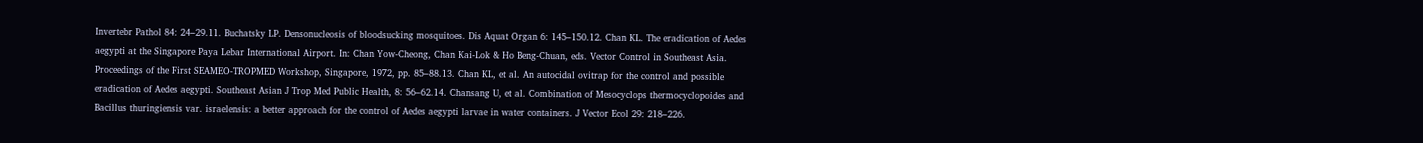Invertebr Pathol 84: 24–29.11. Buchatsky LP. Densonucleosis of bloodsucking mosquitoes. Dis Aquat Organ 6: 145–150.12. Chan KL. The eradication of Aedes aegypti at the Singapore Paya Lebar International Airport. In: Chan Yow-Cheong, Chan Kai-Lok & Ho Beng-Chuan, eds. Vector Control in Southeast Asia. Proceedings of the First SEAMEO-TROPMED Workshop, Singapore, 1972, pp. 85–88.13. Chan KL, et al. An autocidal ovitrap for the control and possible eradication of Aedes aegypti. Southeast Asian J Trop Med Public Health, 8: 56–62.14. Chansang U, et al. Combination of Mesocyclops thermocyclopoides and Bacillus thuringiensis var. israelensis: a better approach for the control of Aedes aegypti larvae in water containers. J Vector Ecol 29: 218–226.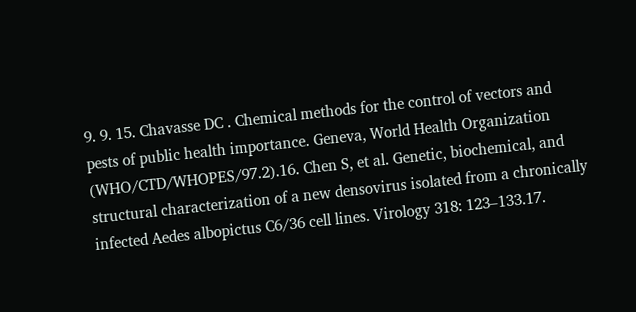9. 9. 15. Chavasse DC . Chemical methods for the control of vectors and pests of public health importance. Geneva, World Health Organization (WHO/CTD/WHOPES/97.2).16. Chen S, et al. Genetic, biochemical, and structural characterization of a new densovirus isolated from a chronically infected Aedes albopictus C6/36 cell lines. Virology 318: 123–133.17.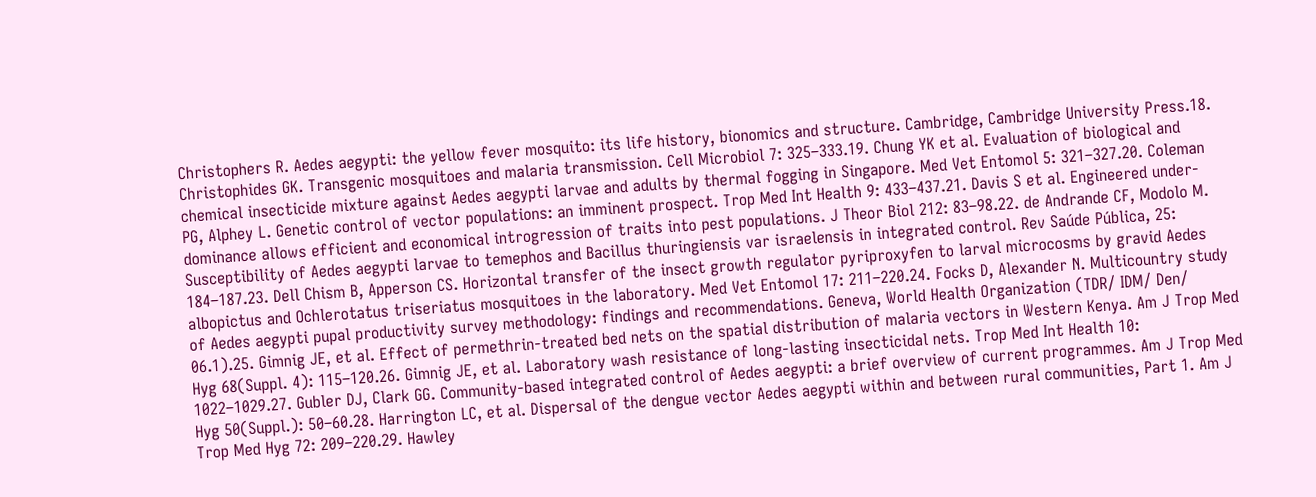Christophers R. Aedes aegypti: the yellow fever mosquito: its life history, bionomics and structure. Cambridge, Cambridge University Press.18. Christophides GK. Transgenic mosquitoes and malaria transmission. Cell Microbiol 7: 325–333.19. Chung YK et al. Evaluation of biological and chemical insecticide mixture against Aedes aegypti larvae and adults by thermal fogging in Singapore. Med Vet Entomol 5: 321–327.20. Coleman PG, Alphey L. Genetic control of vector populations: an imminent prospect. Trop Med Int Health 9: 433–437.21. Davis S et al. Engineered under-dominance allows efficient and economical introgression of traits into pest populations. J Theor Biol 212: 83–98.22. de Andrande CF, Modolo M. Susceptibility of Aedes aegypti larvae to temephos and Bacillus thuringiensis var israelensis in integrated control. Rev Saúde Pública, 25: 184–187.23. Dell Chism B, Apperson CS. Horizontal transfer of the insect growth regulator pyriproxyfen to larval microcosms by gravid Aedes albopictus and Ochlerotatus triseriatus mosquitoes in the laboratory. Med Vet Entomol 17: 211–220.24. Focks D, Alexander N. Multicountry study of Aedes aegypti pupal productivity survey methodology: findings and recommendations. Geneva, World Health Organization (TDR/ IDM/ Den/ 06.1).25. Gimnig JE, et al. Effect of permethrin-treated bed nets on the spatial distribution of malaria vectors in Western Kenya. Am J Trop Med Hyg 68(Suppl. 4): 115–120.26. Gimnig JE, et al. Laboratory wash resistance of long-lasting insecticidal nets. Trop Med Int Health 10: 1022–1029.27. Gubler DJ, Clark GG. Community-based integrated control of Aedes aegypti: a brief overview of current programmes. Am J Trop Med Hyg 50(Suppl.): 50–60.28. Harrington LC, et al. Dispersal of the dengue vector Aedes aegypti within and between rural communities, Part 1. Am J Trop Med Hyg 72: 209–220.29. Hawley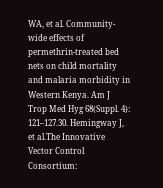WA, et al. Community-wide effects of permethrin-treated bed nets on child mortality and malaria morbidity in Western Kenya. Am J Trop Med Hyg 68(Suppl. 4): 121–127.30. Hemingway J, et al.The Innovative Vector Control Consortium: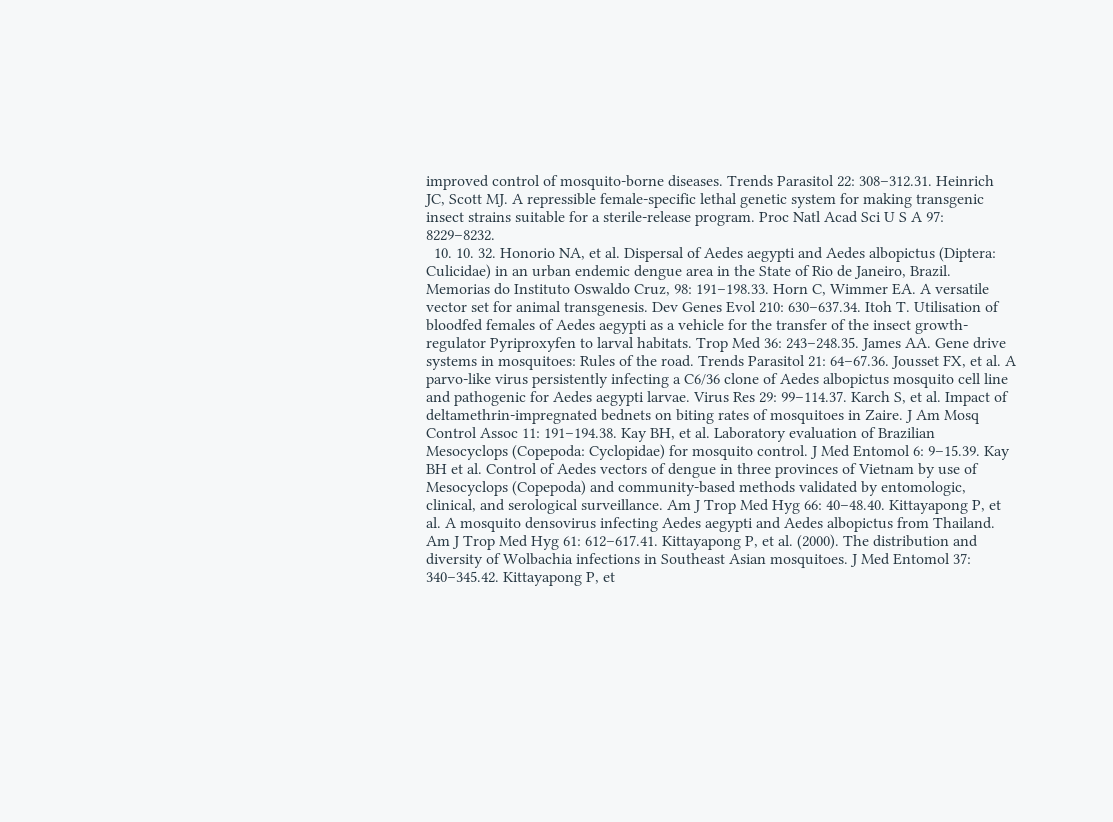improved control of mosquito-borne diseases. Trends Parasitol 22: 308–312.31. Heinrich JC, Scott MJ. A repressible female-specific lethal genetic system for making transgenic insect strains suitable for a sterile-release program. Proc Natl Acad Sci U S A 97: 8229–8232.
  10. 10. 32. Honorio NA, et al. Dispersal of Aedes aegypti and Aedes albopictus (Diptera: Culicidae) in an urban endemic dengue area in the State of Rio de Janeiro, Brazil. Memorias do Instituto Oswaldo Cruz, 98: 191–198.33. Horn C, Wimmer EA. A versatile vector set for animal transgenesis. Dev Genes Evol 210: 630–637.34. Itoh T. Utilisation of bloodfed females of Aedes aegypti as a vehicle for the transfer of the insect growth-regulator Pyriproxyfen to larval habitats. Trop Med 36: 243–248.35. James AA. Gene drive systems in mosquitoes: Rules of the road. Trends Parasitol 21: 64–67.36. Jousset FX, et al. A parvo-like virus persistently infecting a C6/36 clone of Aedes albopictus mosquito cell line and pathogenic for Aedes aegypti larvae. Virus Res 29: 99–114.37. Karch S, et al. Impact of deltamethrin-impregnated bednets on biting rates of mosquitoes in Zaire. J Am Mosq Control Assoc 11: 191–194.38. Kay BH, et al. Laboratory evaluation of Brazilian Mesocyclops (Copepoda: Cyclopidae) for mosquito control. J Med Entomol 6: 9–15.39. Kay BH et al. Control of Aedes vectors of dengue in three provinces of Vietnam by use of Mesocyclops (Copepoda) and community-based methods validated by entomologic, clinical, and serological surveillance. Am J Trop Med Hyg 66: 40–48.40. Kittayapong P, et al. A mosquito densovirus infecting Aedes aegypti and Aedes albopictus from Thailand. Am J Trop Med Hyg 61: 612–617.41. Kittayapong P, et al. (2000). The distribution and diversity of Wolbachia infections in Southeast Asian mosquitoes. J Med Entomol 37: 340–345.42. Kittayapong P, et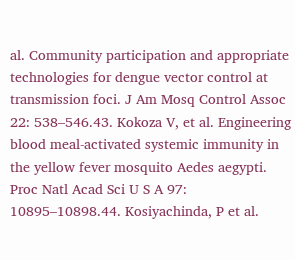al. Community participation and appropriate technologies for dengue vector control at transmission foci. J Am Mosq Control Assoc 22: 538–546.43. Kokoza V, et al. Engineering blood meal-activated systemic immunity in the yellow fever mosquito Aedes aegypti. Proc Natl Acad Sci U S A 97: 10895–10898.44. Kosiyachinda, P et al.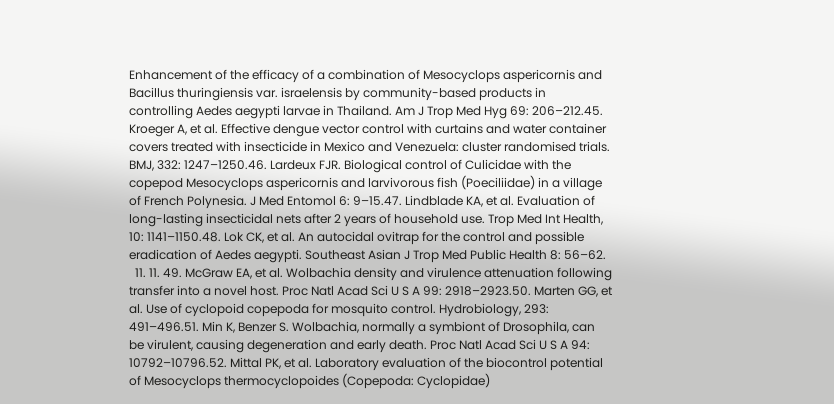Enhancement of the efficacy of a combination of Mesocyclops aspericornis and Bacillus thuringiensis var. israelensis by community-based products in controlling Aedes aegypti larvae in Thailand. Am J Trop Med Hyg 69: 206–212.45. Kroeger A, et al. Effective dengue vector control with curtains and water container covers treated with insecticide in Mexico and Venezuela: cluster randomised trials. BMJ, 332: 1247–1250.46. Lardeux FJR. Biological control of Culicidae with the copepod Mesocyclops aspericornis and larvivorous fish (Poeciliidae) in a village of French Polynesia. J Med Entomol 6: 9–15.47. Lindblade KA, et al. Evaluation of long-lasting insecticidal nets after 2 years of household use. Trop Med Int Health, 10: 1141–1150.48. Lok CK, et al. An autocidal ovitrap for the control and possible eradication of Aedes aegypti. Southeast Asian J Trop Med Public Health 8: 56–62.
  11. 11. 49. McGraw EA, et al. Wolbachia density and virulence attenuation following transfer into a novel host. Proc Natl Acad Sci U S A 99: 2918–2923.50. Marten GG, et al. Use of cyclopoid copepoda for mosquito control. Hydrobiology, 293: 491–496.51. Min K, Benzer S. Wolbachia, normally a symbiont of Drosophila, can be virulent, causing degeneration and early death. Proc Natl Acad Sci U S A 94: 10792–10796.52. Mittal PK, et al. Laboratory evaluation of the biocontrol potential of Mesocyclops thermocyclopoides (Copepoda: Cyclopidae)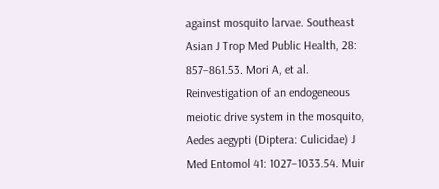against mosquito larvae. Southeast Asian J Trop Med Public Health, 28: 857–861.53. Mori A, et al. Reinvestigation of an endogeneous meiotic drive system in the mosquito, Aedes aegypti (Diptera: Culicidae) J Med Entomol 41: 1027–1033.54. Muir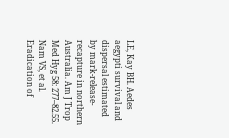LE, Kay BH. Aedes aegypti survival and dispersal estimated by mark-release-recapture in northern Australia. Am J Trop Med Hyg 58: 277–82.55. Nam VS, et al. Eradication of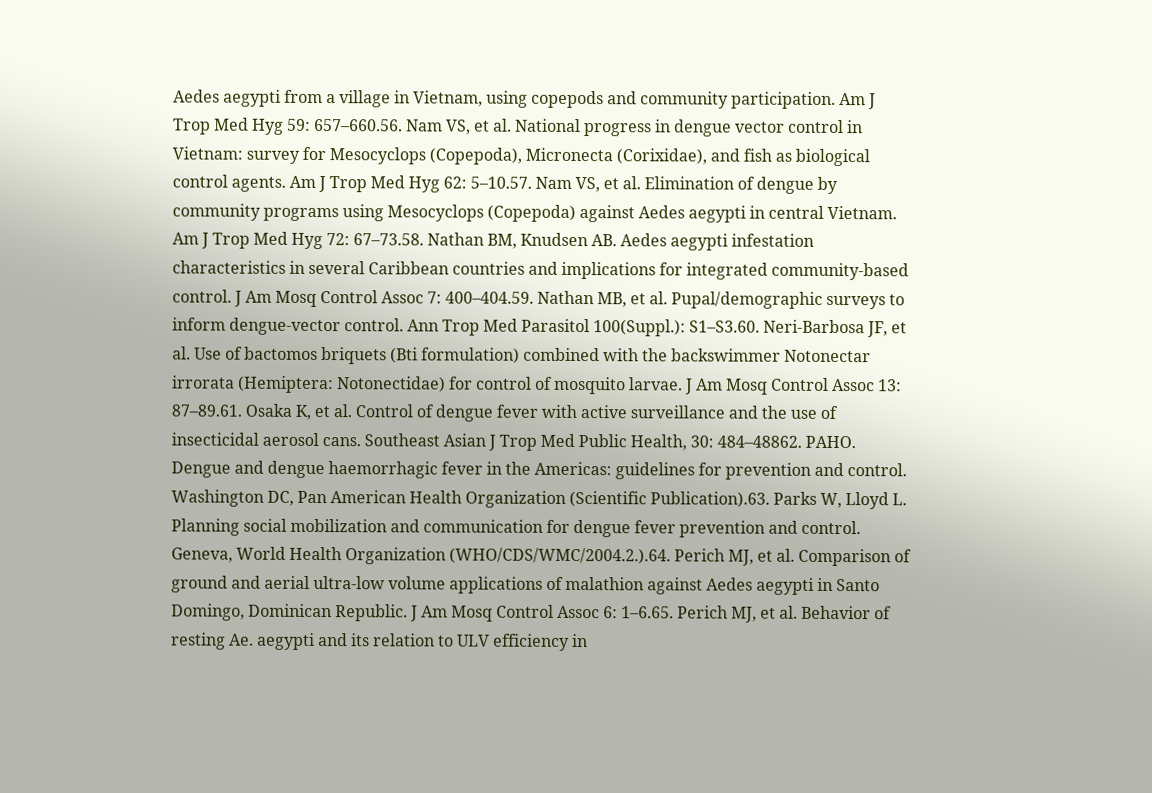Aedes aegypti from a village in Vietnam, using copepods and community participation. Am J Trop Med Hyg 59: 657–660.56. Nam VS, et al. National progress in dengue vector control in Vietnam: survey for Mesocyclops (Copepoda), Micronecta (Corixidae), and fish as biological control agents. Am J Trop Med Hyg 62: 5–10.57. Nam VS, et al. Elimination of dengue by community programs using Mesocyclops (Copepoda) against Aedes aegypti in central Vietnam. Am J Trop Med Hyg 72: 67–73.58. Nathan BM, Knudsen AB. Aedes aegypti infestation characteristics in several Caribbean countries and implications for integrated community-based control. J Am Mosq Control Assoc 7: 400–404.59. Nathan MB, et al. Pupal/demographic surveys to inform dengue-vector control. Ann Trop Med Parasitol 100(Suppl.): S1–S3.60. Neri-Barbosa JF, et al. Use of bactomos briquets (Bti formulation) combined with the backswimmer Notonectar irrorata (Hemiptera: Notonectidae) for control of mosquito larvae. J Am Mosq Control Assoc 13: 87–89.61. Osaka K, et al. Control of dengue fever with active surveillance and the use of insecticidal aerosol cans. Southeast Asian J Trop Med Public Health, 30: 484–48862. PAHO. Dengue and dengue haemorrhagic fever in the Americas: guidelines for prevention and control. Washington DC, Pan American Health Organization (Scientific Publication).63. Parks W, Lloyd L. Planning social mobilization and communication for dengue fever prevention and control. Geneva, World Health Organization (WHO/CDS/WMC/2004.2.).64. Perich MJ, et al. Comparison of ground and aerial ultra-low volume applications of malathion against Aedes aegypti in Santo Domingo, Dominican Republic. J Am Mosq Control Assoc 6: 1–6.65. Perich MJ, et al. Behavior of resting Ae. aegypti and its relation to ULV efficiency in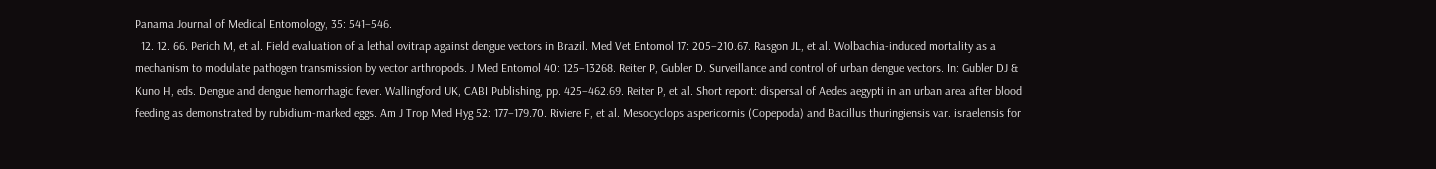Panama Journal of Medical Entomology, 35: 541–546.
  12. 12. 66. Perich M, et al. Field evaluation of a lethal ovitrap against dengue vectors in Brazil. Med Vet Entomol 17: 205–210.67. Rasgon JL, et al. Wolbachia-induced mortality as a mechanism to modulate pathogen transmission by vector arthropods. J Med Entomol 40: 125–13268. Reiter P, Gubler D. Surveillance and control of urban dengue vectors. In: Gubler DJ & Kuno H, eds. Dengue and dengue hemorrhagic fever. Wallingford UK, CABI Publishing, pp. 425–462.69. Reiter P, et al. Short report: dispersal of Aedes aegypti in an urban area after blood feeding as demonstrated by rubidium-marked eggs. Am J Trop Med Hyg 52: 177–179.70. Riviere F, et al. Mesocyclops aspericornis (Copepoda) and Bacillus thuringiensis var. israelensis for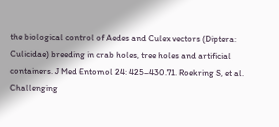the biological control of Aedes and Culex vectors (Diptera: Culicidae) breeding in crab holes, tree holes and artificial containers. J Med Entomol 24: 425–430.71. Roekring S, et al. Challenging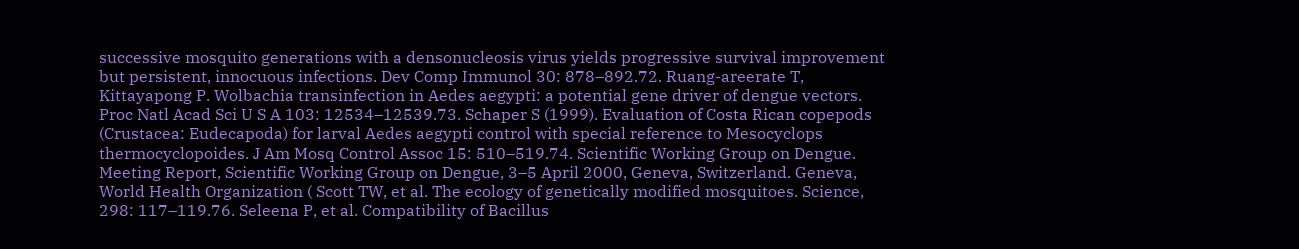successive mosquito generations with a densonucleosis virus yields progressive survival improvement but persistent, innocuous infections. Dev Comp Immunol 30: 878–892.72. Ruang-areerate T, Kittayapong P. Wolbachia transinfection in Aedes aegypti: a potential gene driver of dengue vectors. Proc Natl Acad Sci U S A 103: 12534–12539.73. Schaper S (1999). Evaluation of Costa Rican copepods (Crustacea: Eudecapoda) for larval Aedes aegypti control with special reference to Mesocyclops thermocyclopoides. J Am Mosq Control Assoc 15: 510–519.74. Scientific Working Group on Dengue. Meeting Report, Scientific Working Group on Dengue, 3–5 April 2000, Geneva, Switzerland. Geneva, World Health Organization ( Scott TW, et al. The ecology of genetically modified mosquitoes. Science, 298: 117–119.76. Seleena P, et al. Compatibility of Bacillus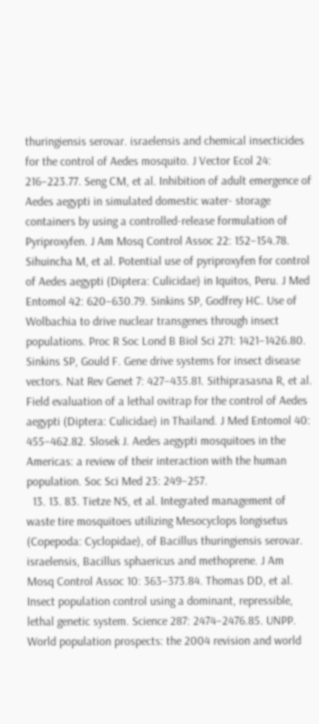thuringiensis serovar. israelensis and chemical insecticides for the control of Aedes mosquito. J Vector Ecol 24: 216–223.77. Seng CM, et al. Inhibition of adult emergence of Aedes aegypti in simulated domestic water- storage containers by using a controlled-release formulation of Pyriproxyfen. J Am Mosq Control Assoc 22: 152–154.78. Sihuincha M, et al. Potential use of pyriproxyfen for control of Aedes aegypti (Diptera: Culicidae) in Iquitos, Peru. J Med Entomol 42: 620–630.79. Sinkins SP, Godfrey HC. Use of Wolbachia to drive nuclear transgenes through insect populations. Proc R Soc Lond B Biol Sci 271: 1421–1426.80. Sinkins SP, Gould F. Gene drive systems for insect disease vectors. Nat Rev Genet 7: 427–435.81. Sithiprasasna R, et al. Field evaluation of a lethal ovitrap for the control of Aedes aegypti (Diptera: Culicidae) in Thailand. J Med Entomol 40: 455–462.82. Slosek J. Aedes aegypti mosquitoes in the Americas: a review of their interaction with the human population. Soc Sci Med 23: 249–257.
  13. 13. 83. Tietze NS, et al. Integrated management of waste tire mosquitoes utilizing Mesocyclops longisetus (Copepoda: Cyclopidae), of Bacillus thuringiensis serovar. israelensis, Bacillus sphaericus and methoprene. J Am Mosq Control Assoc 10: 363–373.84. Thomas DD, et al. Insect population control using a dominant, repressible, lethal genetic system. Science 287: 2474–2476.85. UNPP. World population prospects: the 2004 revision and world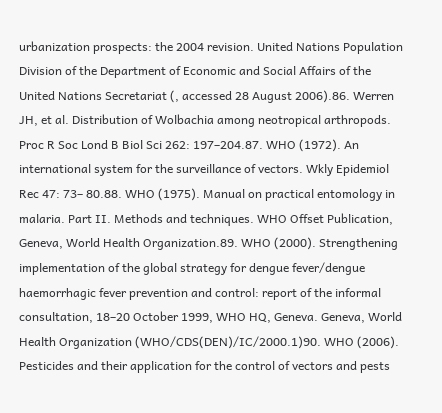urbanization prospects: the 2004 revision. United Nations Population Division of the Department of Economic and Social Affairs of the United Nations Secretariat (, accessed 28 August 2006).86. Werren JH, et al. Distribution of Wolbachia among neotropical arthropods. Proc R Soc Lond B Biol Sci 262: 197–204.87. WHO (1972). An international system for the surveillance of vectors. Wkly Epidemiol Rec 47: 73– 80.88. WHO (1975). Manual on practical entomology in malaria. Part II. Methods and techniques. WHO Offset Publication, Geneva, World Health Organization.89. WHO (2000). Strengthening implementation of the global strategy for dengue fever/dengue haemorrhagic fever prevention and control: report of the informal consultation, 18–20 October 1999, WHO HQ, Geneva. Geneva, World Health Organization (WHO/CDS(DEN)/IC/2000.1)90. WHO (2006). Pesticides and their application for the control of vectors and pests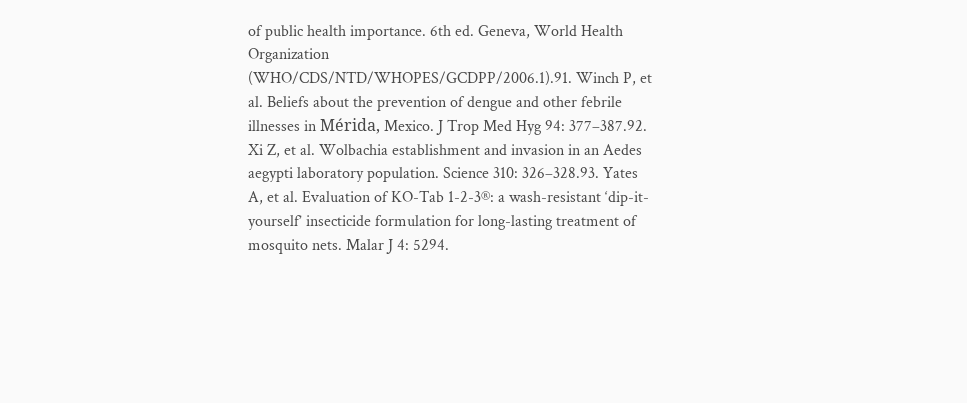of public health importance. 6th ed. Geneva, World Health Organization (WHO/CDS/NTD/WHOPES/GCDPP/2006.1).91. Winch P, et al. Beliefs about the prevention of dengue and other febrile illnesses in Mérida, Mexico. J Trop Med Hyg 94: 377–387.92. Xi Z, et al. Wolbachia establishment and invasion in an Aedes aegypti laboratory population. Science 310: 326–328.93. Yates A, et al. Evaluation of KO-Tab 1-2-3®: a wash-resistant ‘dip-it-yourself’ insecticide formulation for long-lasting treatment of mosquito nets. Malar J 4: 5294.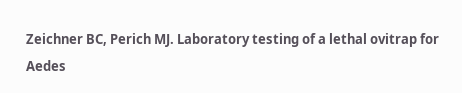Zeichner BC, Perich MJ. Laboratory testing of a lethal ovitrap for Aedes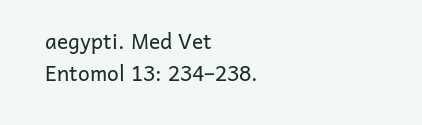aegypti. Med Vet Entomol 13: 234–238.